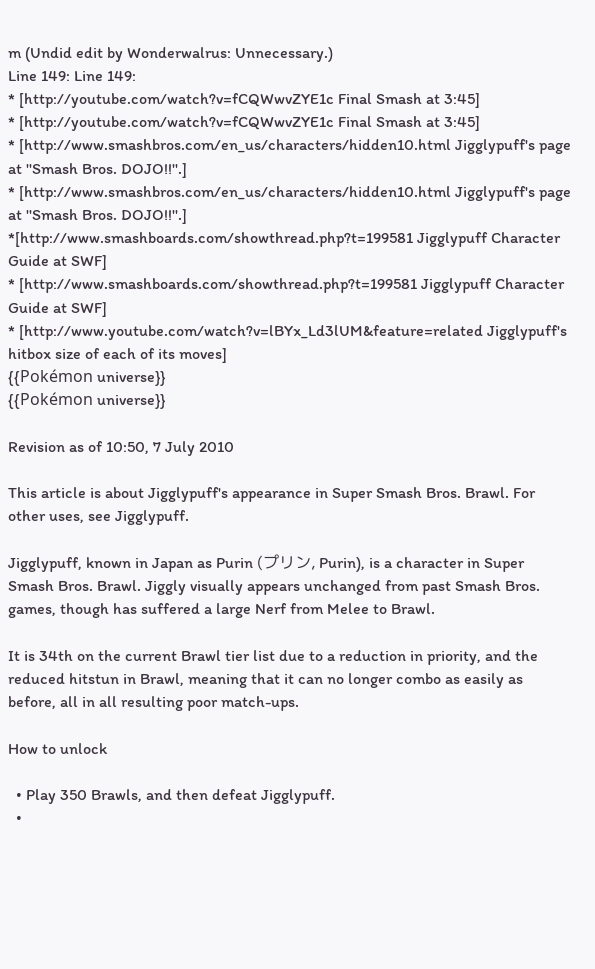m (Undid edit by Wonderwalrus: Unnecessary.)
Line 149: Line 149:
* [http://youtube.com/watch?v=fCQWwvZYE1c Final Smash at 3:45]
* [http://youtube.com/watch?v=fCQWwvZYE1c Final Smash at 3:45]
* [http://www.smashbros.com/en_us/characters/hidden10.html Jigglypuff's page at ''Smash Bros. DOJO!!''.]
* [http://www.smashbros.com/en_us/characters/hidden10.html Jigglypuff's page at ''Smash Bros. DOJO!!''.]
*[http://www.smashboards.com/showthread.php?t=199581 Jigglypuff Character Guide at SWF]
* [http://www.smashboards.com/showthread.php?t=199581 Jigglypuff Character Guide at SWF]
* [http://www.youtube.com/watch?v=lBYx_Ld3lUM&feature=related Jigglypuff's hitbox size of each of its moves]
{{Pokémon universe}}
{{Pokémon universe}}

Revision as of 10:50, 7 July 2010

This article is about Jigglypuff's appearance in Super Smash Bros. Brawl. For other uses, see Jigglypuff.

Jigglypuff, known in Japan as Purin (プリン, Purin), is a character in Super Smash Bros. Brawl. Jiggly visually appears unchanged from past Smash Bros. games, though has suffered a large Nerf from Melee to Brawl.

It is 34th on the current Brawl tier list due to a reduction in priority, and the reduced hitstun in Brawl, meaning that it can no longer combo as easily as before, all in all resulting poor match-ups.

How to unlock

  • Play 350 Brawls, and then defeat Jigglypuff.
  •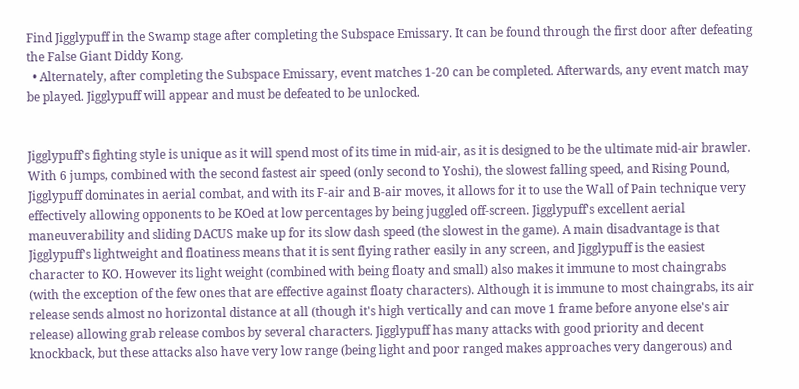Find Jigglypuff in the Swamp stage after completing the Subspace Emissary. It can be found through the first door after defeating the False Giant Diddy Kong.
  • Alternately, after completing the Subspace Emissary, event matches 1-20 can be completed. Afterwards, any event match may be played. Jigglypuff will appear and must be defeated to be unlocked.


Jigglypuff's fighting style is unique as it will spend most of its time in mid-air, as it is designed to be the ultimate mid-air brawler. With 6 jumps, combined with the second fastest air speed (only second to Yoshi), the slowest falling speed, and Rising Pound, Jigglypuff dominates in aerial combat, and with its F-air and B-air moves, it allows for it to use the Wall of Pain technique very effectively allowing opponents to be KOed at low percentages by being juggled off-screen. Jigglypuff's excellent aerial maneuverability and sliding DACUS make up for its slow dash speed (the slowest in the game). A main disadvantage is that Jigglypuff's lightweight and floatiness means that it is sent flying rather easily in any screen, and Jigglypuff is the easiest character to KO. However its light weight (combined with being floaty and small) also makes it immune to most chaingrabs (with the exception of the few ones that are effective against floaty characters). Although it is immune to most chaingrabs, its air release sends almost no horizontal distance at all (though it's high vertically and can move 1 frame before anyone else's air release) allowing grab release combos by several characters. Jigglypuff has many attacks with good priority and decent knockback, but these attacks also have very low range (being light and poor ranged makes approaches very dangerous) and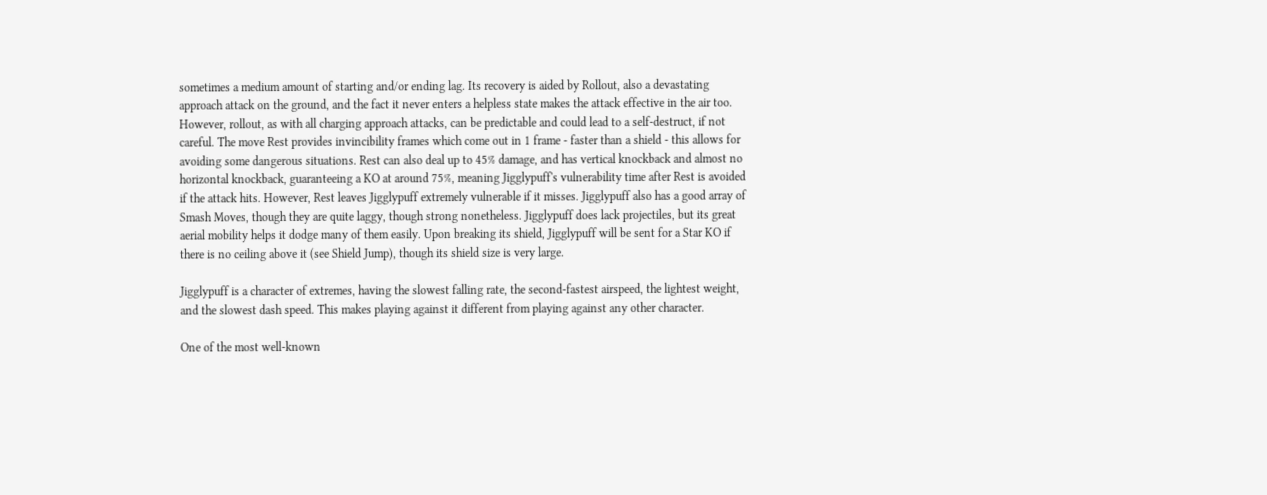sometimes a medium amount of starting and/or ending lag. Its recovery is aided by Rollout, also a devastating approach attack on the ground, and the fact it never enters a helpless state makes the attack effective in the air too. However, rollout, as with all charging approach attacks, can be predictable and could lead to a self-destruct, if not careful. The move Rest provides invincibility frames which come out in 1 frame - faster than a shield - this allows for avoiding some dangerous situations. Rest can also deal up to 45% damage, and has vertical knockback and almost no horizontal knockback, guaranteeing a KO at around 75%, meaning Jigglypuff's vulnerability time after Rest is avoided if the attack hits. However, Rest leaves Jigglypuff extremely vulnerable if it misses. Jigglypuff also has a good array of Smash Moves, though they are quite laggy, though strong nonetheless. Jigglypuff does lack projectiles, but its great aerial mobility helps it dodge many of them easily. Upon breaking its shield, Jigglypuff will be sent for a Star KO if there is no ceiling above it (see Shield Jump), though its shield size is very large.

Jigglypuff is a character of extremes, having the slowest falling rate, the second-fastest airspeed, the lightest weight, and the slowest dash speed. This makes playing against it different from playing against any other character.

One of the most well-known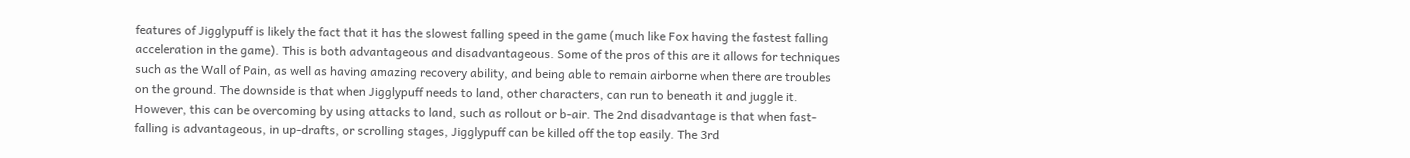features of Jigglypuff is likely the fact that it has the slowest falling speed in the game (much like Fox having the fastest falling acceleration in the game). This is both advantageous and disadvantageous. Some of the pros of this are it allows for techniques such as the Wall of Pain, as well as having amazing recovery ability, and being able to remain airborne when there are troubles on the ground. The downside is that when Jigglypuff needs to land, other characters, can run to beneath it and juggle it. However, this can be overcoming by using attacks to land, such as rollout or b-air. The 2nd disadvantage is that when fast-falling is advantageous, in up-drafts, or scrolling stages, Jigglypuff can be killed off the top easily. The 3rd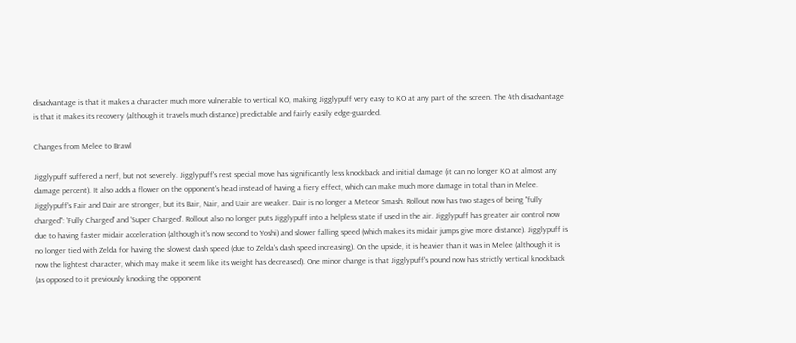disadvantage is that it makes a character much more vulnerable to vertical KO, making Jigglypuff very easy to KO at any part of the screen. The 4th disadvantage is that it makes its recovery (although it travels much distance) predictable and fairly easily edge-guarded.

Changes from Melee to Brawl

Jigglypuff suffered a nerf, but not severely. Jigglypuff's rest special move has significantly less knockback and initial damage (it can no longer KO at almost any damage percent). It also adds a flower on the opponent's head instead of having a fiery effect, which can make much more damage in total than in Melee. Jigglypuff's Fair and Dair are stronger, but its Bair, Nair, and Uair are weaker. Dair is no longer a Meteor Smash. Rollout now has two stages of being "fully charged": 'Fully Charged' and 'Super Charged'. Rollout also no longer puts Jigglypuff into a helpless state if used in the air. Jigglypuff has greater air control now due to having faster midair acceleration (although it's now second to Yoshi) and slower falling speed (which makes its midair jumps give more distance). Jigglypuff is no longer tied with Zelda for having the slowest dash speed (due to Zelda's dash speed increasing). On the upside, it is heavier than it was in Melee (although it is now the lightest character, which may make it seem like its weight has decreased). One minor change is that Jigglypuff's pound now has strictly vertical knockback (as opposed to it previously knocking the opponent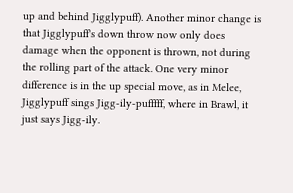up and behind Jigglypuff). Another minor change is that Jigglypuff's down throw now only does damage when the opponent is thrown, not during the rolling part of the attack. One very minor difference is in the up special move, as in Melee, Jigglypuff sings Jigg-ily-pufffff, where in Brawl, it just says Jigg-ily.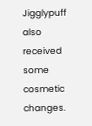Jigglypuff also received some cosmetic changes.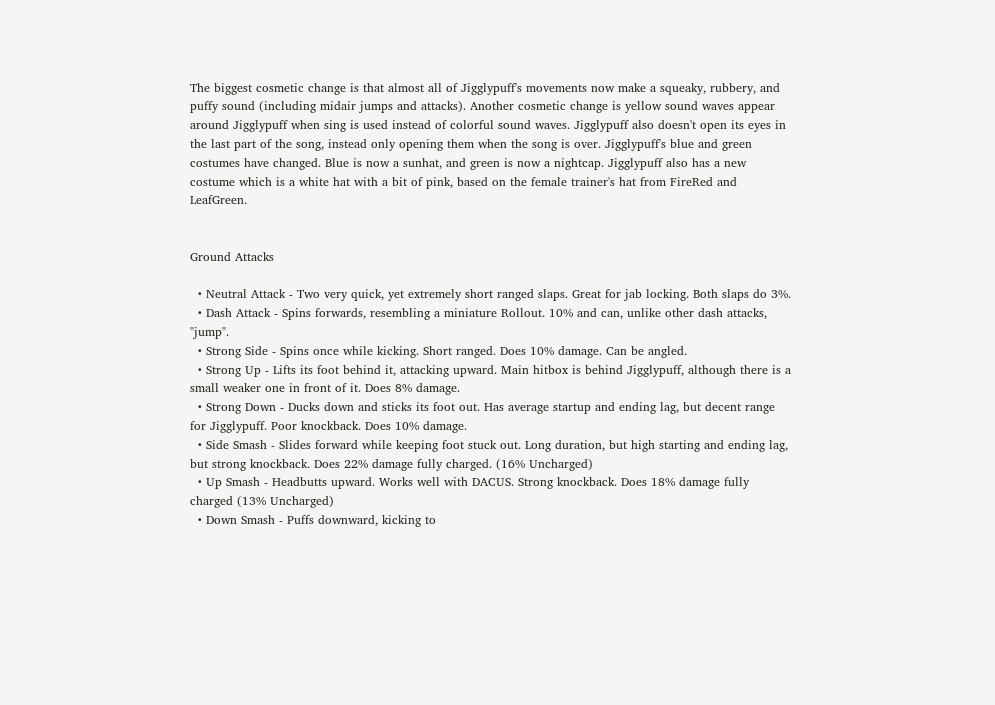The biggest cosmetic change is that almost all of Jigglypuff's movements now make a squeaky, rubbery, and puffy sound (including midair jumps and attacks). Another cosmetic change is yellow sound waves appear around Jigglypuff when sing is used instead of colorful sound waves. Jigglypuff also doesn't open its eyes in the last part of the song, instead only opening them when the song is over. Jigglypuff's blue and green costumes have changed. Blue is now a sunhat, and green is now a nightcap. Jigglypuff also has a new costume which is a white hat with a bit of pink, based on the female trainer's hat from FireRed and LeafGreen.


Ground Attacks

  • Neutral Attack - Two very quick, yet extremely short ranged slaps. Great for jab locking. Both slaps do 3%.
  • Dash Attack - Spins forwards, resembling a miniature Rollout. 10% and can, unlike other dash attacks, "jump".
  • Strong Side - Spins once while kicking. Short ranged. Does 10% damage. Can be angled.
  • Strong Up - Lifts its foot behind it, attacking upward. Main hitbox is behind Jigglypuff, although there is a small weaker one in front of it. Does 8% damage.
  • Strong Down - Ducks down and sticks its foot out. Has average startup and ending lag, but decent range for Jigglypuff. Poor knockback. Does 10% damage.
  • Side Smash - Slides forward while keeping foot stuck out. Long duration, but high starting and ending lag, but strong knockback. Does 22% damage fully charged. (16% Uncharged)
  • Up Smash - Headbutts upward. Works well with DACUS. Strong knockback. Does 18% damage fully charged (13% Uncharged)
  • Down Smash - Puffs downward, kicking to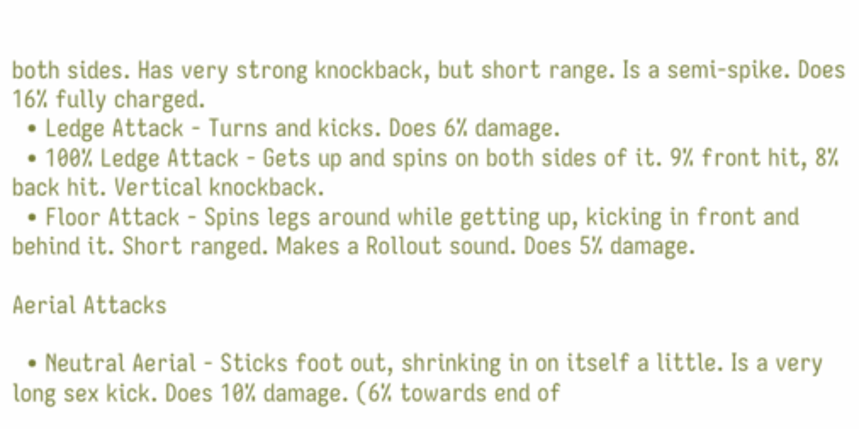both sides. Has very strong knockback, but short range. Is a semi-spike. Does 16% fully charged.
  • Ledge Attack - Turns and kicks. Does 6% damage.
  • 100% Ledge Attack - Gets up and spins on both sides of it. 9% front hit, 8% back hit. Vertical knockback.
  • Floor Attack - Spins legs around while getting up, kicking in front and behind it. Short ranged. Makes a Rollout sound. Does 5% damage.

Aerial Attacks

  • Neutral Aerial - Sticks foot out, shrinking in on itself a little. Is a very long sex kick. Does 10% damage. (6% towards end of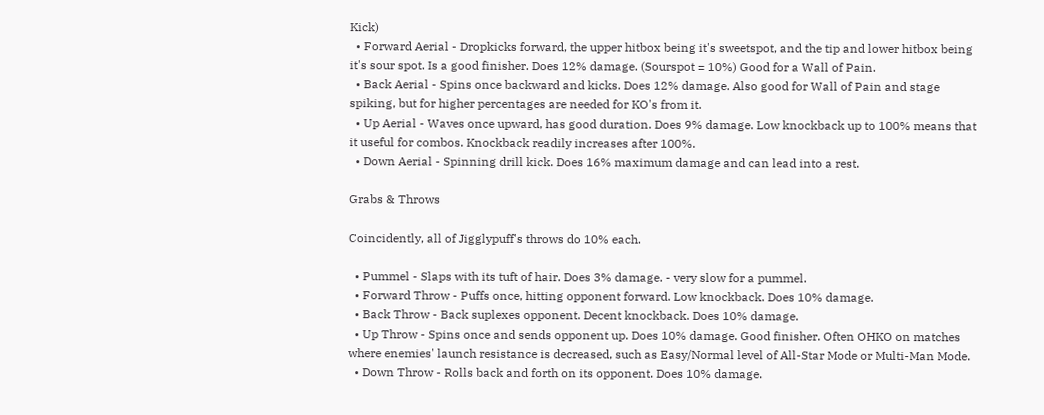Kick)
  • Forward Aerial - Dropkicks forward, the upper hitbox being it's sweetspot, and the tip and lower hitbox being it's sour spot. Is a good finisher. Does 12% damage. (Sourspot = 10%) Good for a Wall of Pain.
  • Back Aerial - Spins once backward and kicks. Does 12% damage. Also good for Wall of Pain and stage spiking, but for higher percentages are needed for KO's from it.
  • Up Aerial - Waves once upward, has good duration. Does 9% damage. Low knockback up to 100% means that it useful for combos. Knockback readily increases after 100%.
  • Down Aerial - Spinning drill kick. Does 16% maximum damage and can lead into a rest.

Grabs & Throws

Coincidently, all of Jigglypuff's throws do 10% each.

  • Pummel - Slaps with its tuft of hair. Does 3% damage. - very slow for a pummel.
  • Forward Throw - Puffs once, hitting opponent forward. Low knockback. Does 10% damage.
  • Back Throw - Back suplexes opponent. Decent knockback. Does 10% damage.
  • Up Throw - Spins once and sends opponent up. Does 10% damage. Good finisher. Often OHKO on matches where enemies' launch resistance is decreased, such as Easy/Normal level of All-Star Mode or Multi-Man Mode.
  • Down Throw - Rolls back and forth on its opponent. Does 10% damage.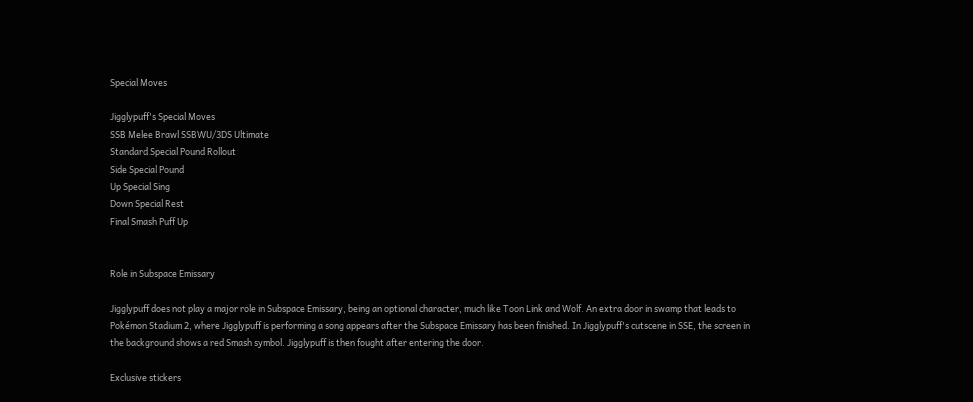Special Moves

Jigglypuff's Special Moves
SSB Melee Brawl SSBWU/3DS Ultimate
Standard Special Pound Rollout
Side Special Pound
Up Special Sing
Down Special Rest
Final Smash Puff Up


Role in Subspace Emissary

Jigglypuff does not play a major role in Subspace Emissary, being an optional character, much like Toon Link and Wolf. An extra door in swamp that leads to Pokémon Stadium 2, where Jigglypuff is performing a song appears after the Subspace Emissary has been finished. In Jigglypuff's cutscene in SSE, the screen in the background shows a red Smash symbol. Jigglypuff is then fought after entering the door.

Exclusive stickers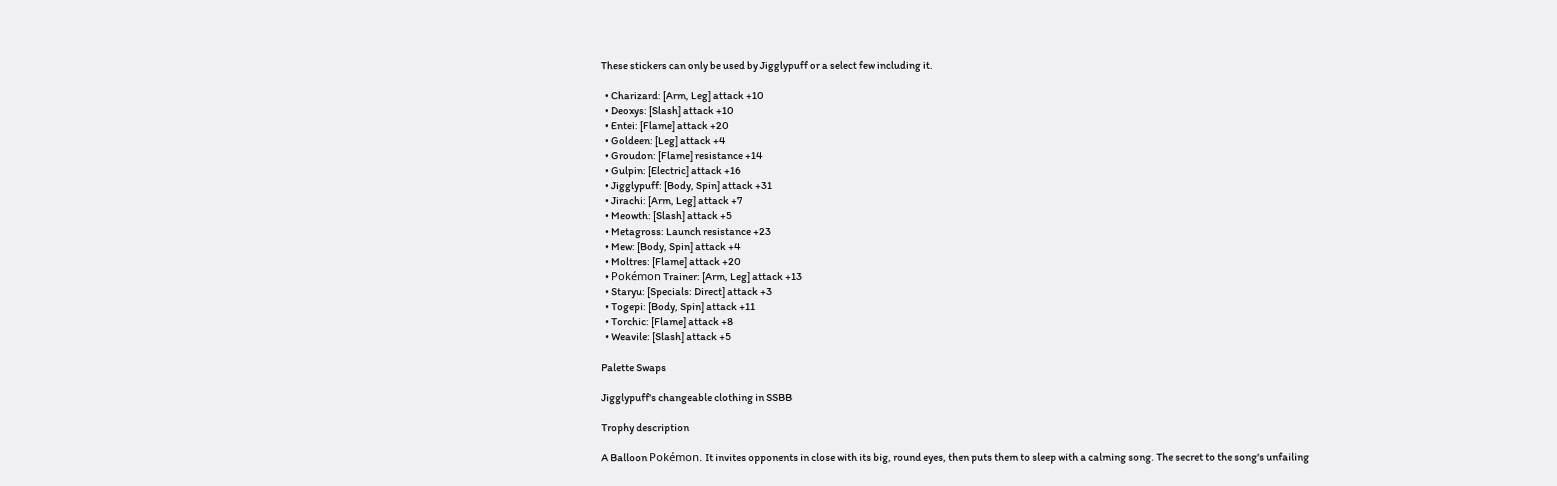These stickers can only be used by Jigglypuff or a select few including it.

  • Charizard: [Arm, Leg] attack +10
  • Deoxys: [Slash] attack +10
  • Entei: [Flame] attack +20
  • Goldeen: [Leg] attack +4
  • Groudon: [Flame] resistance +14
  • Gulpin: [Electric] attack +16
  • Jigglypuff: [Body, Spin] attack +31
  • Jirachi: [Arm, Leg] attack +7
  • Meowth: [Slash] attack +5
  • Metagross: Launch resistance +23
  • Mew: [Body, Spin] attack +4
  • Moltres: [Flame] attack +20
  • Pokémon Trainer: [Arm, Leg] attack +13
  • Staryu: [Specials: Direct] attack +3
  • Togepi: [Body, Spin] attack +11
  • Torchic: [Flame] attack +8
  • Weavile: [Slash] attack +5

Palette Swaps

Jigglypuff's changeable clothing in SSBB

Trophy description

A Balloon Pokémon. It invites opponents in close with its big, round eyes, then puts them to sleep with a calming song. The secret to the song's unfailing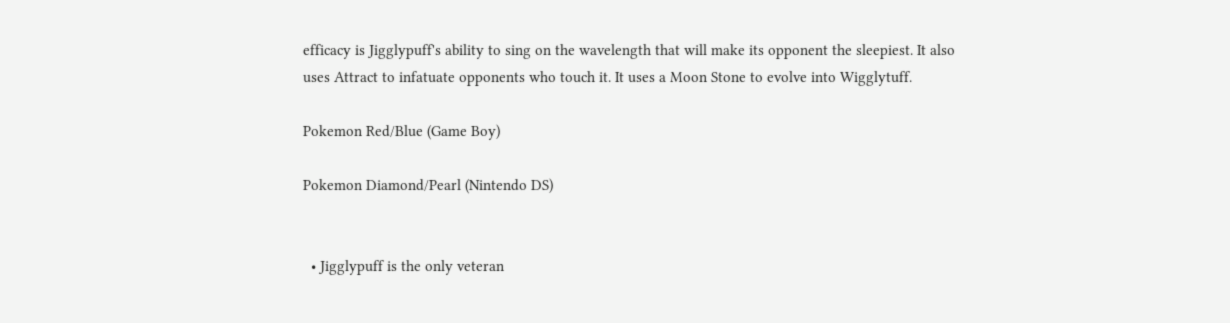efficacy is Jigglypuff's ability to sing on the wavelength that will make its opponent the sleepiest. It also uses Attract to infatuate opponents who touch it. It uses a Moon Stone to evolve into Wigglytuff.

Pokemon Red/Blue (Game Boy)

Pokemon Diamond/Pearl (Nintendo DS)


  • Jigglypuff is the only veteran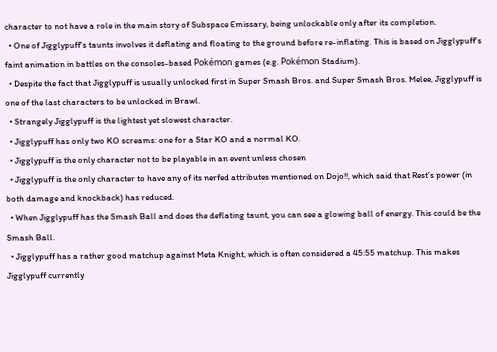character to not have a role in the main story of Subspace Emissary, being unlockable only after its completion.
  • One of Jigglypuff's taunts involves it deflating and floating to the ground before re-inflating. This is based on Jigglypuff's faint animation in battles on the consoles-based Pokémon games (e.g. Pokémon Stadium).
  • Despite the fact that Jigglypuff is usually unlocked first in Super Smash Bros. and Super Smash Bros. Melee, Jigglypuff is one of the last characters to be unlocked in Brawl.
  • Strangely Jigglypuff is the lightest yet slowest character.
  • Jigglypuff has only two KO screams: one for a Star KO and a normal KO.
  • Jigglypuff is the only character not to be playable in an event unless chosen
  • Jigglypuff is the only character to have any of its nerfed attributes mentioned on Dojo!!, which said that Rest's power (in both damage and knockback) has reduced.
  • When Jigglypuff has the Smash Ball and does the deflating taunt, you can see a glowing ball of energy. This could be the Smash Ball.
  • Jigglypuff has a rather good matchup against Meta Knight, which is often considered a 45:55 matchup. This makes Jigglypuff currently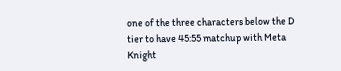one of the three characters below the D tier to have 45:55 matchup with Meta Knight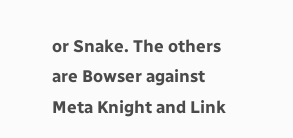or Snake. The others are Bowser against Meta Knight and Link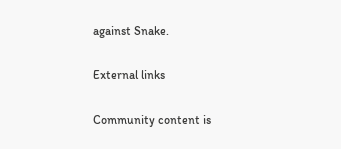against Snake.

External links

Community content is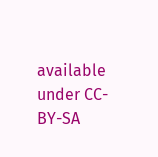available under CC-BY-SA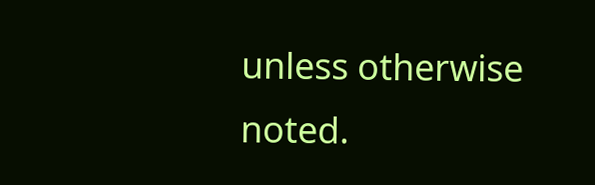unless otherwise noted.